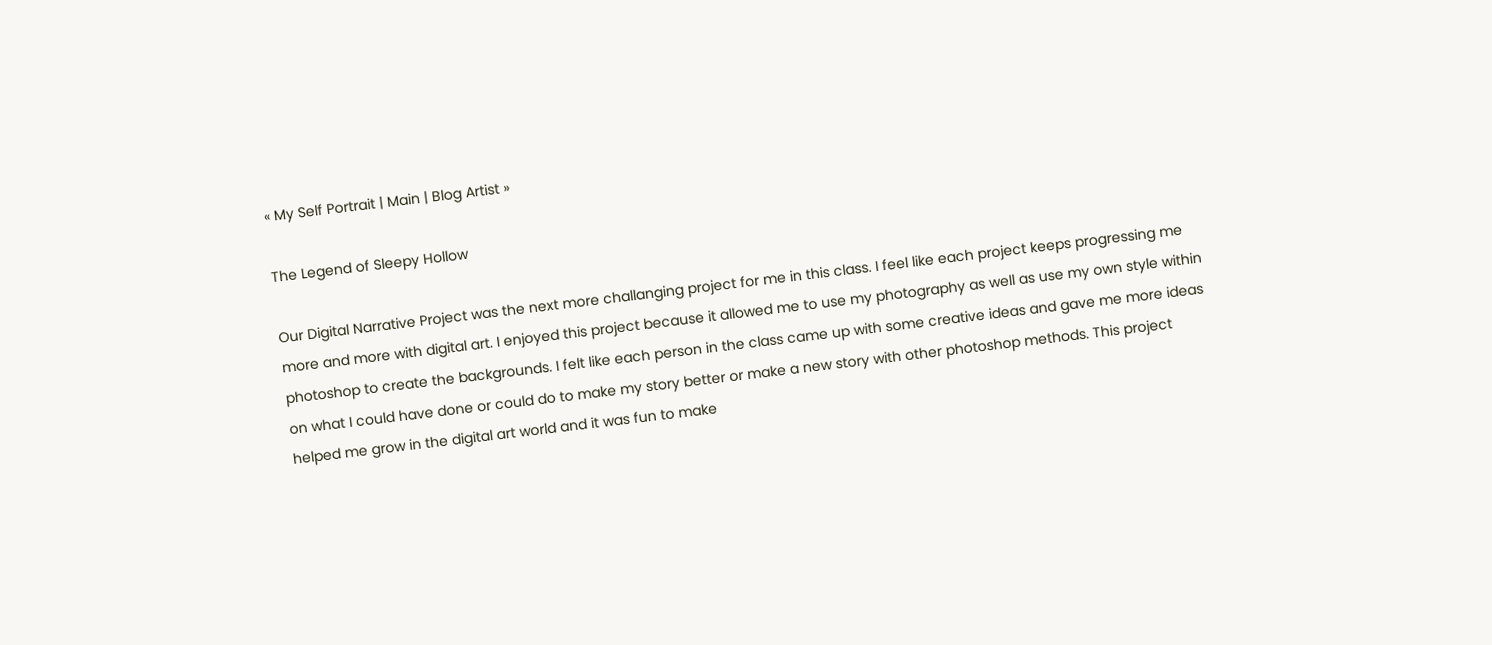« My Self Portrait | Main | Blog Artist »

The Legend of Sleepy Hollow

Our Digital Narrative Project was the next more challanging project for me in this class. I feel like each project keeps progressing me more and more with digital art. I enjoyed this project because it allowed me to use my photography as well as use my own style within photoshop to create the backgrounds. I felt like each person in the class came up with some creative ideas and gave me more ideas on what I could have done or could do to make my story better or make a new story with other photoshop methods. This project helped me grow in the digital art world and it was fun to make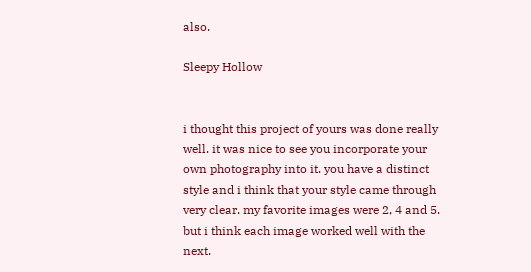also.

Sleepy Hollow


i thought this project of yours was done really well. it was nice to see you incorporate your own photography into it. you have a distinct style and i think that your style came through very clear. my favorite images were 2, 4 and 5. but i think each image worked well with the next.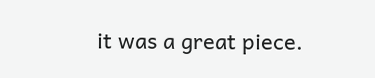it was a great piece.